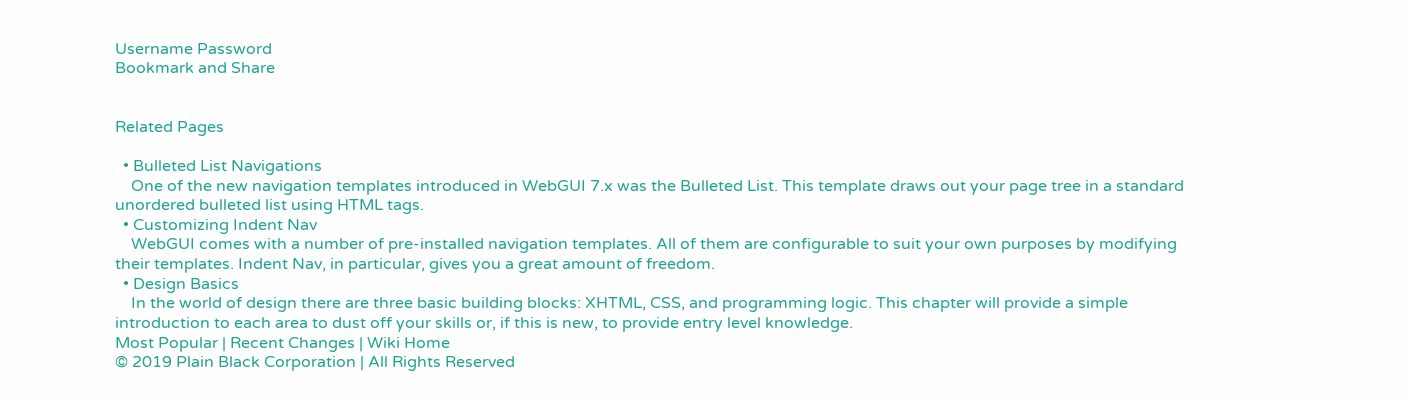Username Password
Bookmark and Share


Related Pages

  • Bulleted List Navigations
    One of the new navigation templates introduced in WebGUI 7.x was the Bulleted List. This template draws out your page tree in a standard unordered bulleted list using HTML tags.
  • Customizing Indent Nav
    WebGUI comes with a number of pre-installed navigation templates. All of them are configurable to suit your own purposes by modifying their templates. Indent Nav, in particular, gives you a great amount of freedom.
  • Design Basics
    In the world of design there are three basic building blocks: XHTML, CSS, and programming logic. This chapter will provide a simple introduction to each area to dust off your skills or, if this is new, to provide entry level knowledge.
Most Popular | Recent Changes | Wiki Home
© 2019 Plain Black Corporation | All Rights Reserved